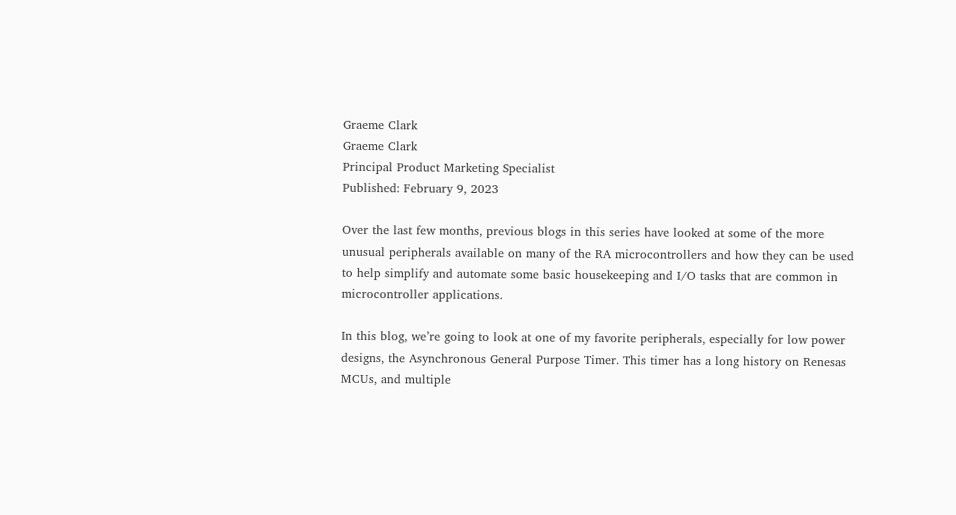Graeme Clark
Graeme Clark
Principal Product Marketing Specialist
Published: February 9, 2023

Over the last few months, previous blogs in this series have looked at some of the more unusual peripherals available on many of the RA microcontrollers and how they can be used to help simplify and automate some basic housekeeping and I/O tasks that are common in microcontroller applications.

In this blog, we’re going to look at one of my favorite peripherals, especially for low power designs, the Asynchronous General Purpose Timer. This timer has a long history on Renesas MCUs, and multiple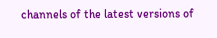channels of the latest versions of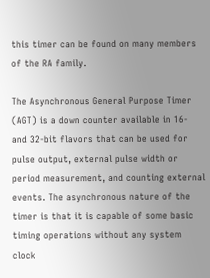this timer can be found on many members of the RA family.

The Asynchronous General Purpose Timer (AGT) is a down counter available in 16- and 32-bit flavors that can be used for pulse output, external pulse width or period measurement, and counting external events. The asynchronous nature of the timer is that it is capable of some basic timing operations without any system clock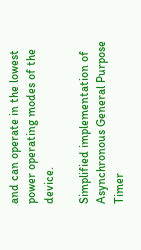and can operate in the lowest power operating modes of the device.

Simplified implementation of Asynchronous General Purpose Timer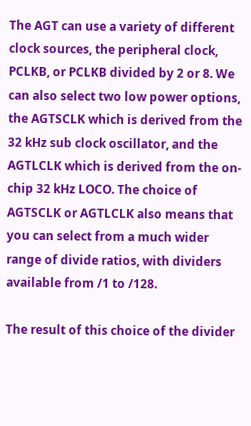The AGT can use a variety of different clock sources, the peripheral clock, PCLKB, or PCLKB divided by 2 or 8. We can also select two low power options, the AGTSCLK which is derived from the 32 kHz sub clock oscillator, and the AGTLCLK which is derived from the on-chip 32 kHz LOCO. The choice of AGTSCLK or AGTLCLK also means that you can select from a much wider range of divide ratios, with dividers available from /1 to /128.

The result of this choice of the divider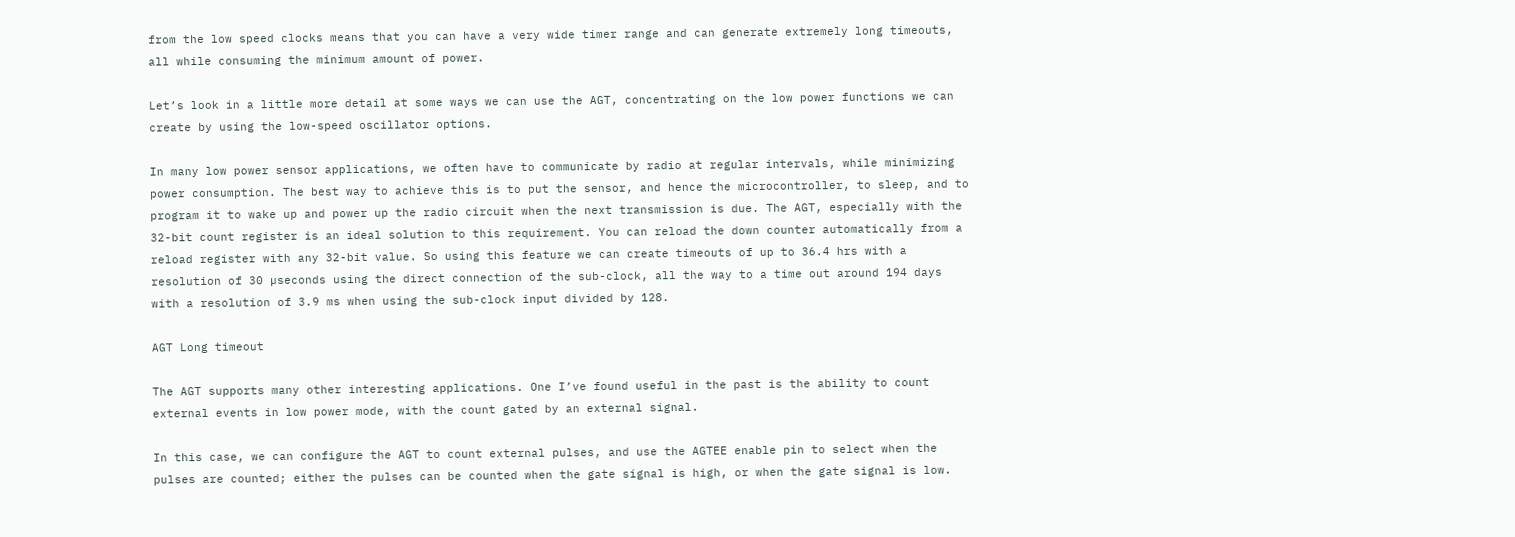from the low speed clocks means that you can have a very wide timer range and can generate extremely long timeouts, all while consuming the minimum amount of power.

Let’s look in a little more detail at some ways we can use the AGT, concentrating on the low power functions we can create by using the low-speed oscillator options.

In many low power sensor applications, we often have to communicate by radio at regular intervals, while minimizing power consumption. The best way to achieve this is to put the sensor, and hence the microcontroller, to sleep, and to program it to wake up and power up the radio circuit when the next transmission is due. The AGT, especially with the 32-bit count register is an ideal solution to this requirement. You can reload the down counter automatically from a reload register with any 32-bit value. So using this feature we can create timeouts of up to 36.4 hrs with a resolution of 30 µseconds using the direct connection of the sub-clock, all the way to a time out around 194 days with a resolution of 3.9 ms when using the sub-clock input divided by 128.

AGT Long timeout

The AGT supports many other interesting applications. One I’ve found useful in the past is the ability to count external events in low power mode, with the count gated by an external signal.

In this case, we can configure the AGT to count external pulses, and use the AGTEE enable pin to select when the pulses are counted; either the pulses can be counted when the gate signal is high, or when the gate signal is low.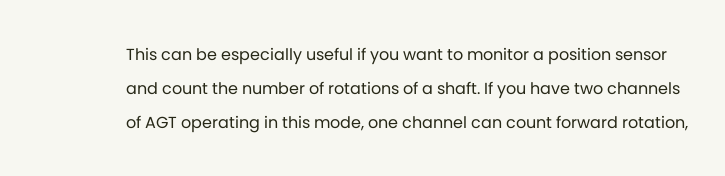This can be especially useful if you want to monitor a position sensor and count the number of rotations of a shaft. If you have two channels of AGT operating in this mode, one channel can count forward rotation,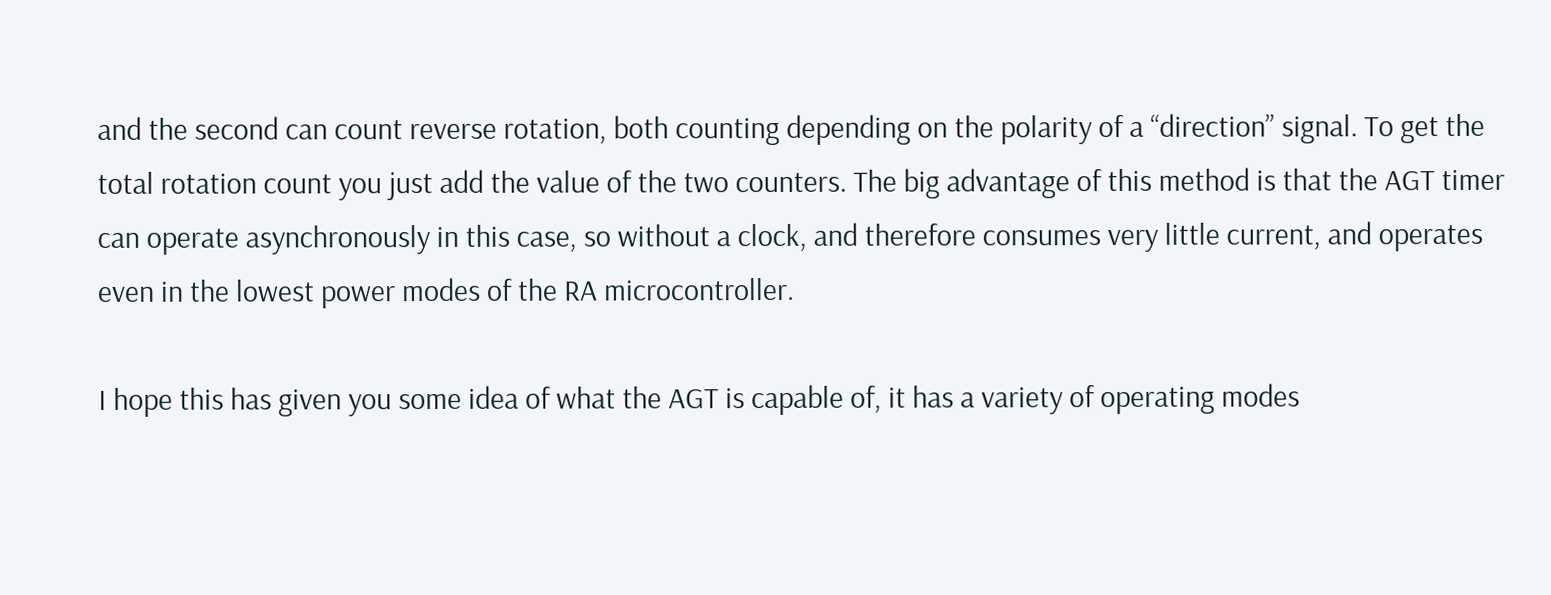and the second can count reverse rotation, both counting depending on the polarity of a “direction” signal. To get the total rotation count you just add the value of the two counters. The big advantage of this method is that the AGT timer can operate asynchronously in this case, so without a clock, and therefore consumes very little current, and operates even in the lowest power modes of the RA microcontroller.

I hope this has given you some idea of what the AGT is capable of, it has a variety of operating modes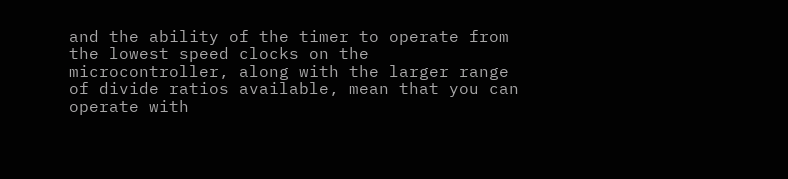and the ability of the timer to operate from the lowest speed clocks on the microcontroller, along with the larger range of divide ratios available, mean that you can operate with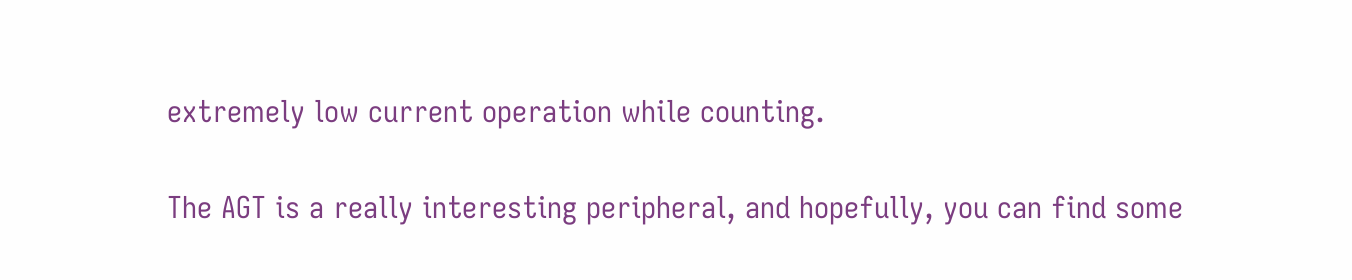extremely low current operation while counting.

The AGT is a really interesting peripheral, and hopefully, you can find some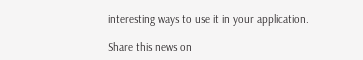interesting ways to use it in your application.

Share this news on